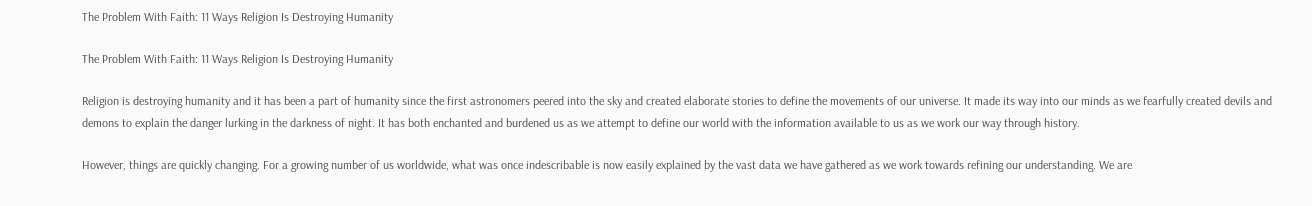The Problem With Faith: 11 Ways Religion Is Destroying Humanity

The Problem With Faith: 11 Ways Religion Is Destroying Humanity

Religion is destroying humanity and it has been a part of humanity since the first astronomers peered into the sky and created elaborate stories to define the movements of our universe. It made its way into our minds as we fearfully created devils and demons to explain the danger lurking in the darkness of night. It has both enchanted and burdened us as we attempt to define our world with the information available to us as we work our way through history.

However, things are quickly changing. For a growing number of us worldwide, what was once indescribable is now easily explained by the vast data we have gathered as we work towards refining our understanding. We are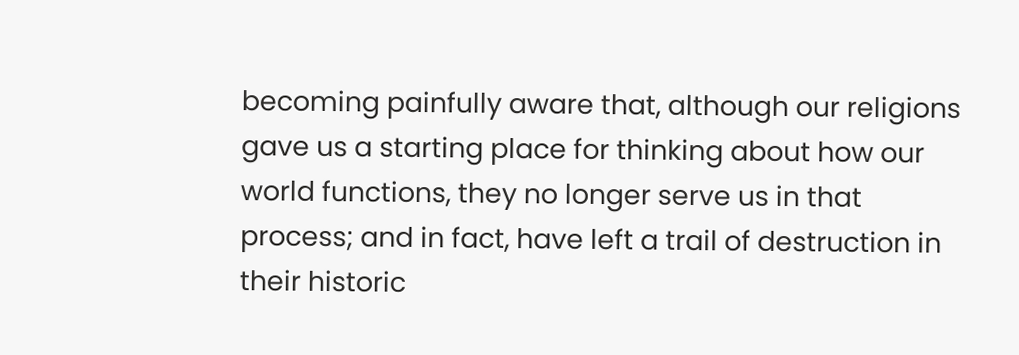becoming painfully aware that, although our religions gave us a starting place for thinking about how our world functions, they no longer serve us in that process; and in fact, have left a trail of destruction in their historic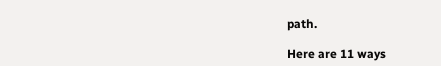path.

Here are 11 ways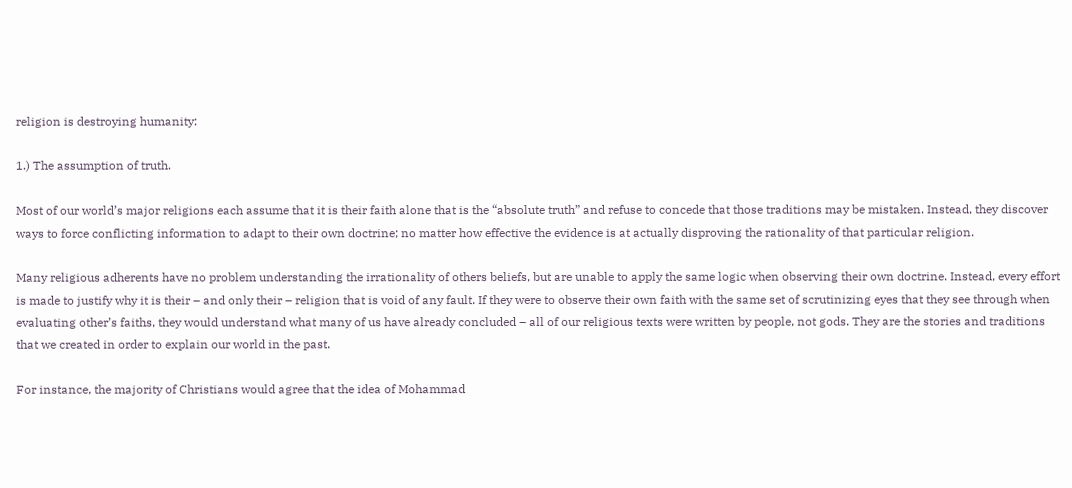religion is destroying humanity:

1.) The assumption of truth.

Most of our world’s major religions each assume that it is their faith alone that is the “absolute truth” and refuse to concede that those traditions may be mistaken. Instead, they discover ways to force conflicting information to adapt to their own doctrine; no matter how effective the evidence is at actually disproving the rationality of that particular religion.

Many religious adherents have no problem understanding the irrationality of others beliefs, but are unable to apply the same logic when observing their own doctrine. Instead, every effort is made to justify why it is their – and only their – religion that is void of any fault. If they were to observe their own faith with the same set of scrutinizing eyes that they see through when evaluating other’s faiths, they would understand what many of us have already concluded – all of our religious texts were written by people, not gods. They are the stories and traditions that we created in order to explain our world in the past.

For instance, the majority of Christians would agree that the idea of Mohammad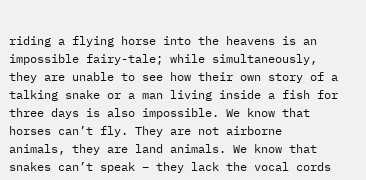riding a flying horse into the heavens is an impossible fairy-tale; while simultaneously, they are unable to see how their own story of a talking snake or a man living inside a fish for three days is also impossible. We know that horses can’t fly. They are not airborne animals, they are land animals. We know that snakes can’t speak – they lack the vocal cords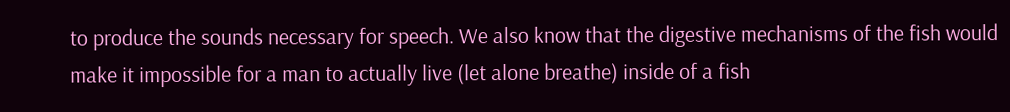to produce the sounds necessary for speech. We also know that the digestive mechanisms of the fish would make it impossible for a man to actually live (let alone breathe) inside of a fish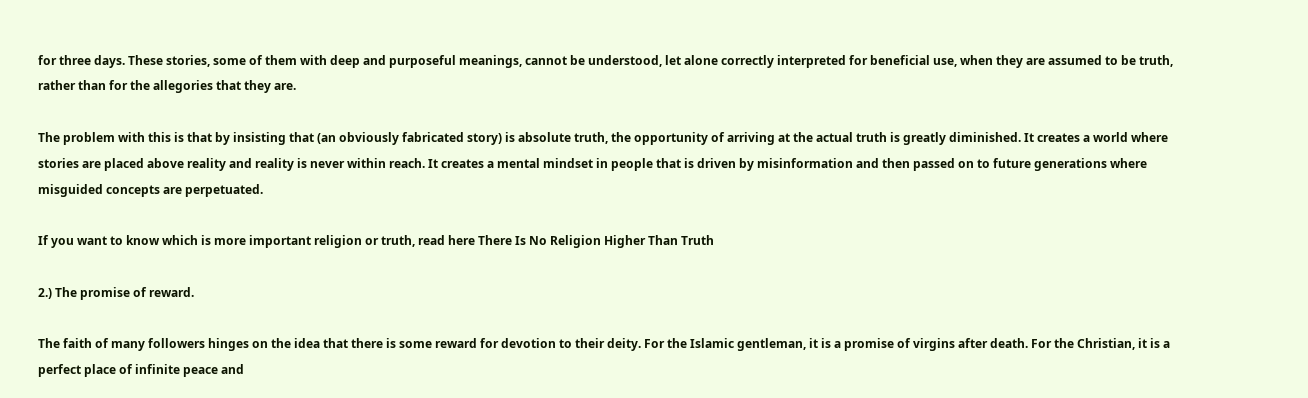for three days. These stories, some of them with deep and purposeful meanings, cannot be understood, let alone correctly interpreted for beneficial use, when they are assumed to be truth, rather than for the allegories that they are.

The problem with this is that by insisting that (an obviously fabricated story) is absolute truth, the opportunity of arriving at the actual truth is greatly diminished. It creates a world where stories are placed above reality and reality is never within reach. It creates a mental mindset in people that is driven by misinformation and then passed on to future generations where misguided concepts are perpetuated.

If you want to know which is more important religion or truth, read here There Is No Religion Higher Than Truth

2.) The promise of reward.

The faith of many followers hinges on the idea that there is some reward for devotion to their deity. For the Islamic gentleman, it is a promise of virgins after death. For the Christian, it is a perfect place of infinite peace and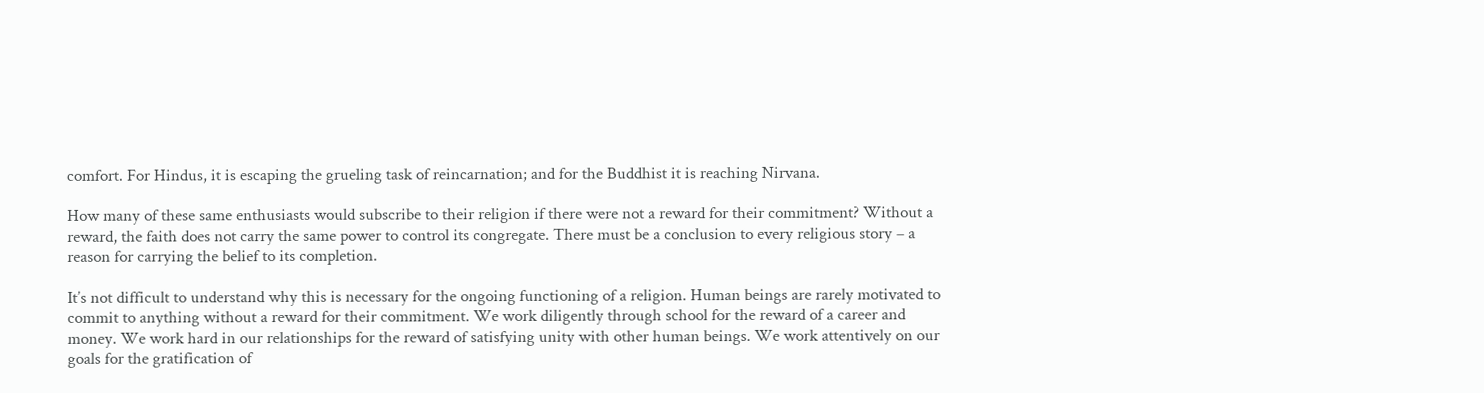comfort. For Hindus, it is escaping the grueling task of reincarnation; and for the Buddhist it is reaching Nirvana.

How many of these same enthusiasts would subscribe to their religion if there were not a reward for their commitment? Without a reward, the faith does not carry the same power to control its congregate. There must be a conclusion to every religious story – a reason for carrying the belief to its completion.

It’s not difficult to understand why this is necessary for the ongoing functioning of a religion. Human beings are rarely motivated to commit to anything without a reward for their commitment. We work diligently through school for the reward of a career and money. We work hard in our relationships for the reward of satisfying unity with other human beings. We work attentively on our goals for the gratification of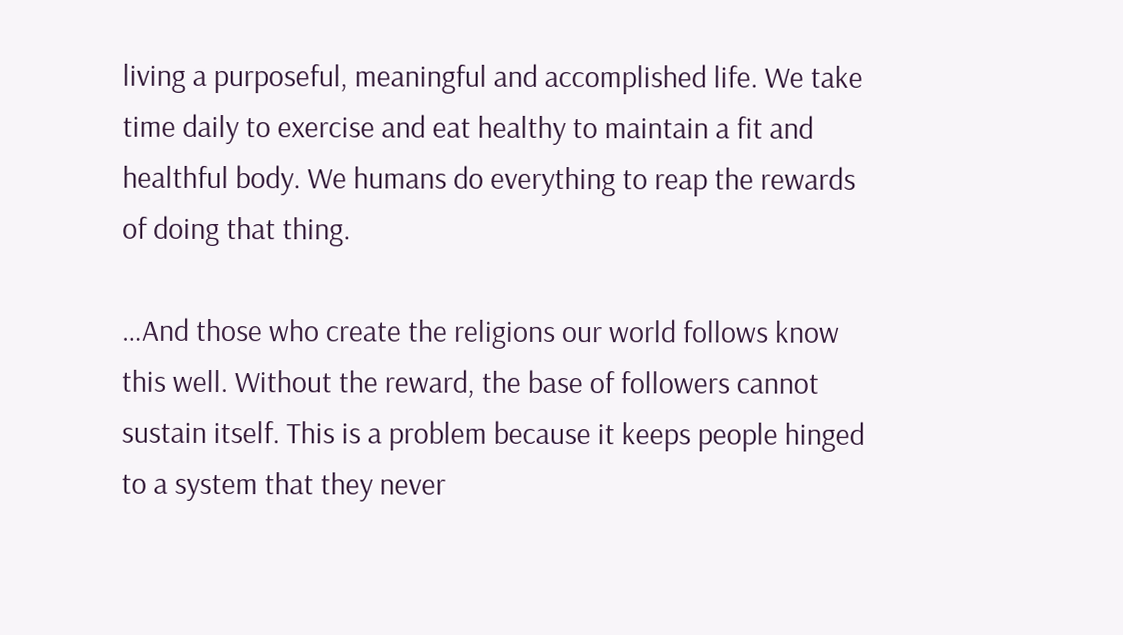living a purposeful, meaningful and accomplished life. We take time daily to exercise and eat healthy to maintain a fit and healthful body. We humans do everything to reap the rewards of doing that thing.

…And those who create the religions our world follows know this well. Without the reward, the base of followers cannot sustain itself. This is a problem because it keeps people hinged to a system that they never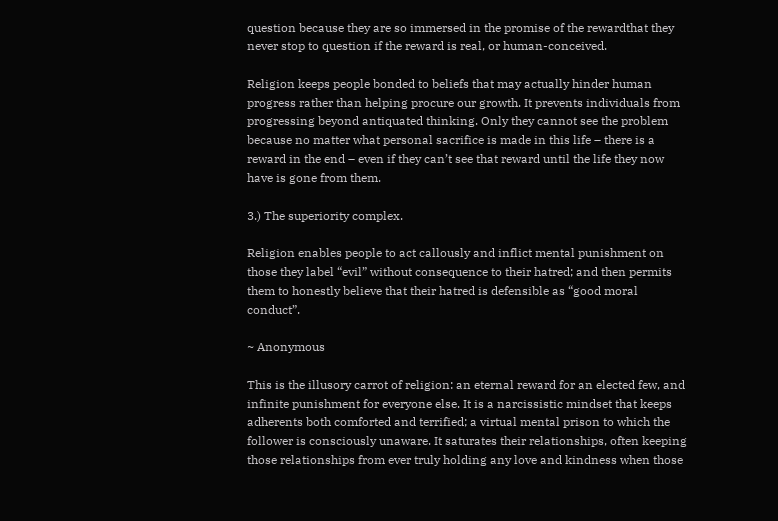question because they are so immersed in the promise of the rewardthat they never stop to question if the reward is real, or human-conceived.

Religion keeps people bonded to beliefs that may actually hinder human progress rather than helping procure our growth. It prevents individuals from progressing beyond antiquated thinking. Only they cannot see the problem because no matter what personal sacrifice is made in this life – there is a reward in the end – even if they can’t see that reward until the life they now have is gone from them.

3.) The superiority complex.

Religion enables people to act callously and inflict mental punishment on those they label “evil” without consequence to their hatred; and then permits them to honestly believe that their hatred is defensible as “good moral conduct”.

~ Anonymous

This is the illusory carrot of religion: an eternal reward for an elected few, and infinite punishment for everyone else. It is a narcissistic mindset that keeps adherents both comforted and terrified; a virtual mental prison to which the follower is consciously unaware. It saturates their relationships, often keeping those relationships from ever truly holding any love and kindness when those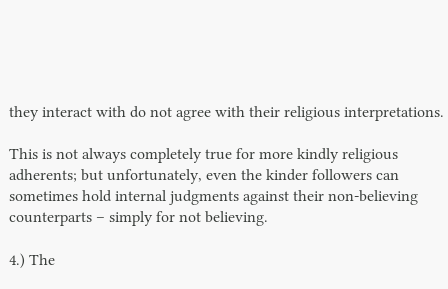they interact with do not agree with their religious interpretations.

This is not always completely true for more kindly religious adherents; but unfortunately, even the kinder followers can sometimes hold internal judgments against their non-believing counterparts – simply for not believing.

4.) The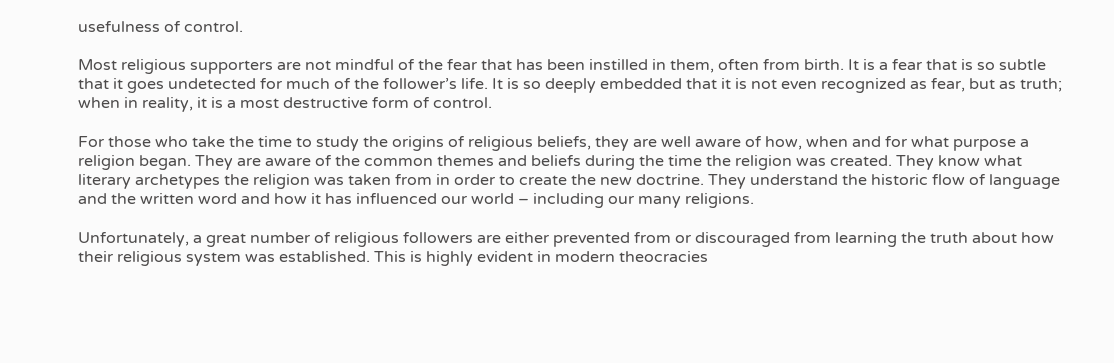usefulness of control.

Most religious supporters are not mindful of the fear that has been instilled in them, often from birth. It is a fear that is so subtle that it goes undetected for much of the follower’s life. It is so deeply embedded that it is not even recognized as fear, but as truth; when in reality, it is a most destructive form of control.

For those who take the time to study the origins of religious beliefs, they are well aware of how, when and for what purpose a religion began. They are aware of the common themes and beliefs during the time the religion was created. They know what literary archetypes the religion was taken from in order to create the new doctrine. They understand the historic flow of language and the written word and how it has influenced our world – including our many religions.

Unfortunately, a great number of religious followers are either prevented from or discouraged from learning the truth about how their religious system was established. This is highly evident in modern theocracies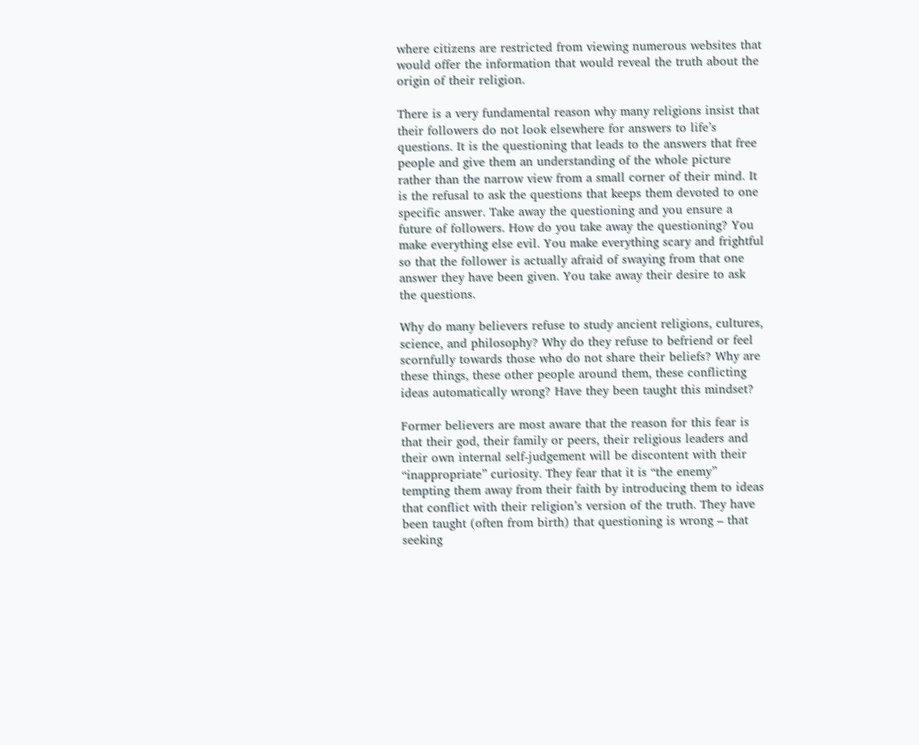where citizens are restricted from viewing numerous websites that would offer the information that would reveal the truth about the origin of their religion.

There is a very fundamental reason why many religions insist that their followers do not look elsewhere for answers to life’s questions. It is the questioning that leads to the answers that free people and give them an understanding of the whole picture rather than the narrow view from a small corner of their mind. It is the refusal to ask the questions that keeps them devoted to one specific answer. Take away the questioning and you ensure a future of followers. How do you take away the questioning? You make everything else evil. You make everything scary and frightful so that the follower is actually afraid of swaying from that one answer they have been given. You take away their desire to ask the questions.

Why do many believers refuse to study ancient religions, cultures, science, and philosophy? Why do they refuse to befriend or feel scornfully towards those who do not share their beliefs? Why are these things, these other people around them, these conflicting ideas automatically wrong? Have they been taught this mindset?

Former believers are most aware that the reason for this fear is that their god, their family or peers, their religious leaders and their own internal self-judgement will be discontent with their “inappropriate” curiosity. They fear that it is “the enemy” tempting them away from their faith by introducing them to ideas that conflict with their religion’s version of the truth. They have been taught (often from birth) that questioning is wrong – that seeking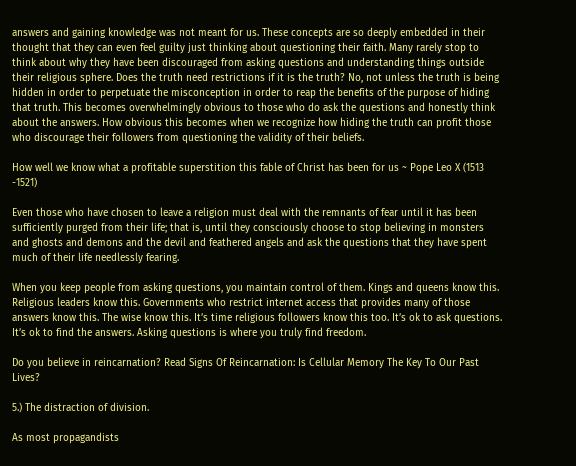answers and gaining knowledge was not meant for us. These concepts are so deeply embedded in their thought that they can even feel guilty just thinking about questioning their faith. Many rarely stop to think about why they have been discouraged from asking questions and understanding things outside their religious sphere. Does the truth need restrictions if it is the truth? No, not unless the truth is being hidden in order to perpetuate the misconception in order to reap the benefits of the purpose of hiding that truth. This becomes overwhelmingly obvious to those who do ask the questions and honestly think about the answers. How obvious this becomes when we recognize how hiding the truth can profit those who discourage their followers from questioning the validity of their beliefs.

How well we know what a profitable superstition this fable of Christ has been for us ~ Pope Leo X (1513 -1521)

Even those who have chosen to leave a religion must deal with the remnants of fear until it has been sufficiently purged from their life; that is, until they consciously choose to stop believing in monsters and ghosts and demons and the devil and feathered angels and ask the questions that they have spent much of their life needlessly fearing.

When you keep people from asking questions, you maintain control of them. Kings and queens know this. Religious leaders know this. Governments who restrict internet access that provides many of those answers know this. The wise know this. It’s time religious followers know this too. It’s ok to ask questions. It’s ok to find the answers. Asking questions is where you truly find freedom.

Do you believe in reincarnation? Read Signs Of Reincarnation: Is Cellular Memory The Key To Our Past Lives?

5.) The distraction of division.

As most propagandists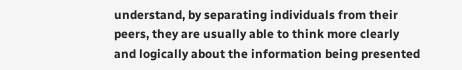understand, by separating individuals from their peers, they are usually able to think more clearly and logically about the information being presented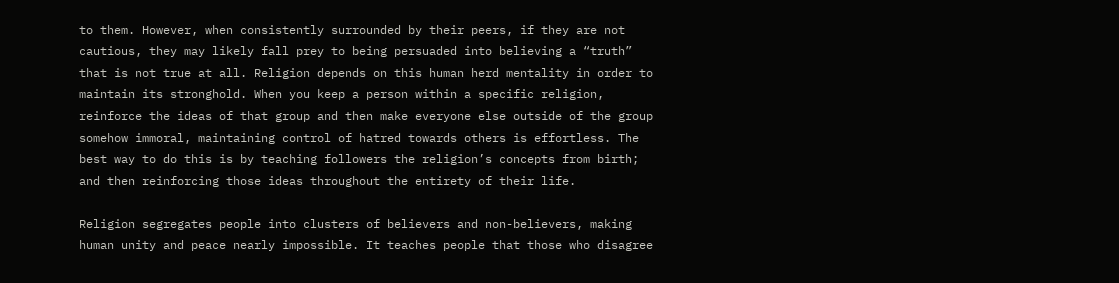to them. However, when consistently surrounded by their peers, if they are not cautious, they may likely fall prey to being persuaded into believing a “truth” that is not true at all. Religion depends on this human herd mentality in order to maintain its stronghold. When you keep a person within a specific religion, reinforce the ideas of that group and then make everyone else outside of the group somehow immoral, maintaining control of hatred towards others is effortless. The best way to do this is by teaching followers the religion’s concepts from birth; and then reinforcing those ideas throughout the entirety of their life.

Religion segregates people into clusters of believers and non-believers, making human unity and peace nearly impossible. It teaches people that those who disagree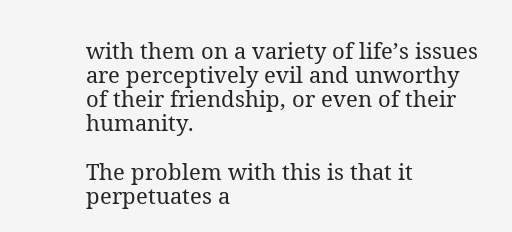with them on a variety of life’s issues are perceptively evil and unworthy of their friendship, or even of their humanity.

The problem with this is that it perpetuates a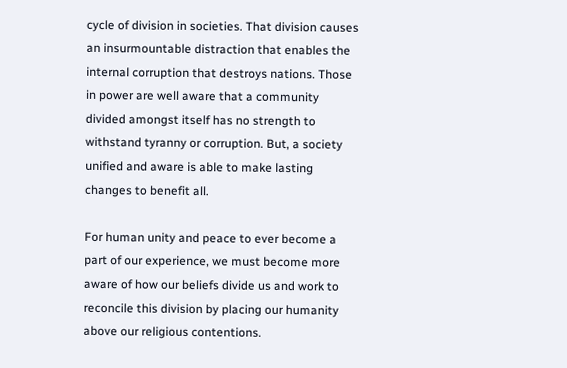cycle of division in societies. That division causes an insurmountable distraction that enables the internal corruption that destroys nations. Those in power are well aware that a community divided amongst itself has no strength to withstand tyranny or corruption. But, a society unified and aware is able to make lasting changes to benefit all.

For human unity and peace to ever become a part of our experience, we must become more aware of how our beliefs divide us and work to reconcile this division by placing our humanity above our religious contentions.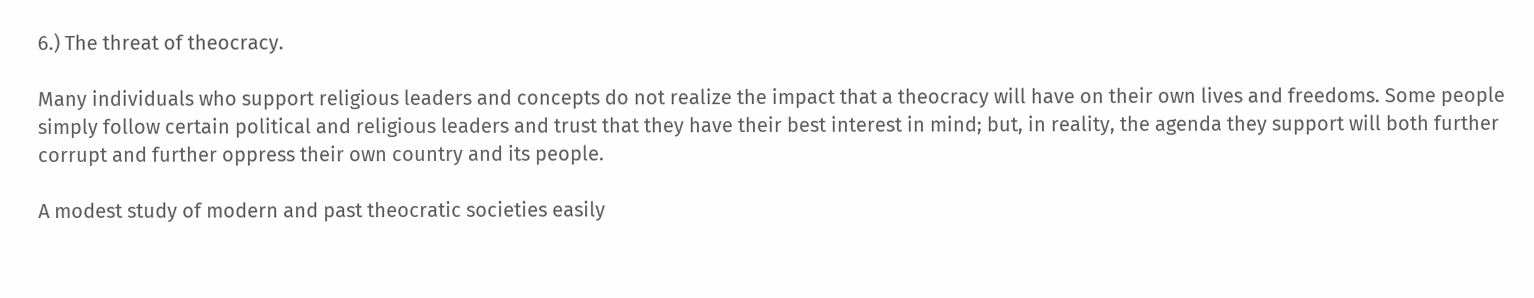6.) The threat of theocracy.

Many individuals who support religious leaders and concepts do not realize the impact that a theocracy will have on their own lives and freedoms. Some people simply follow certain political and religious leaders and trust that they have their best interest in mind; but, in reality, the agenda they support will both further corrupt and further oppress their own country and its people.

A modest study of modern and past theocratic societies easily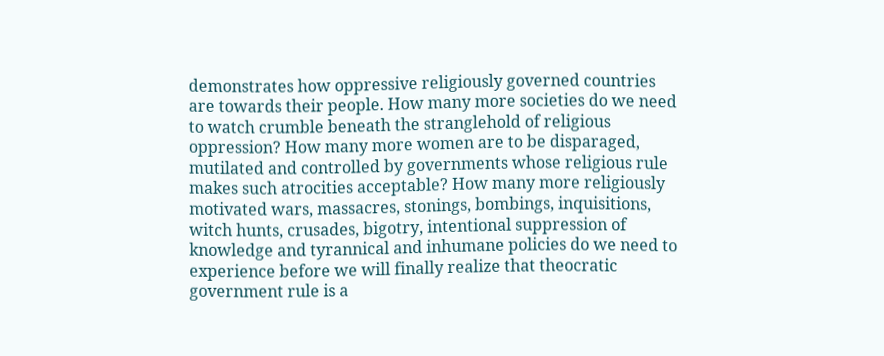demonstrates how oppressive religiously governed countries are towards their people. How many more societies do we need to watch crumble beneath the stranglehold of religious oppression? How many more women are to be disparaged, mutilated and controlled by governments whose religious rule makes such atrocities acceptable? How many more religiously motivated wars, massacres, stonings, bombings, inquisitions, witch hunts, crusades, bigotry, intentional suppression of knowledge and tyrannical and inhumane policies do we need to experience before we will finally realize that theocratic government rule is a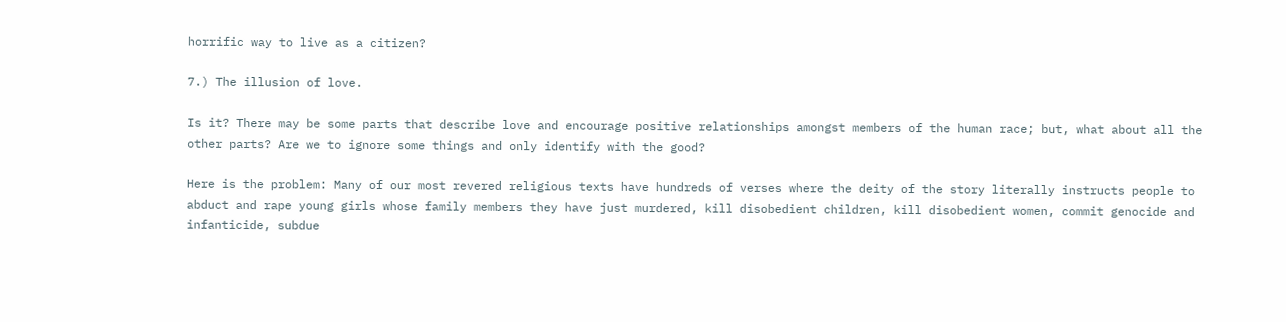horrific way to live as a citizen?

7.) The illusion of love.

Is it? There may be some parts that describe love and encourage positive relationships amongst members of the human race; but, what about all the other parts? Are we to ignore some things and only identify with the good?

Here is the problem: Many of our most revered religious texts have hundreds of verses where the deity of the story literally instructs people to abduct and rape young girls whose family members they have just murdered, kill disobedient children, kill disobedient women, commit genocide and infanticide, subdue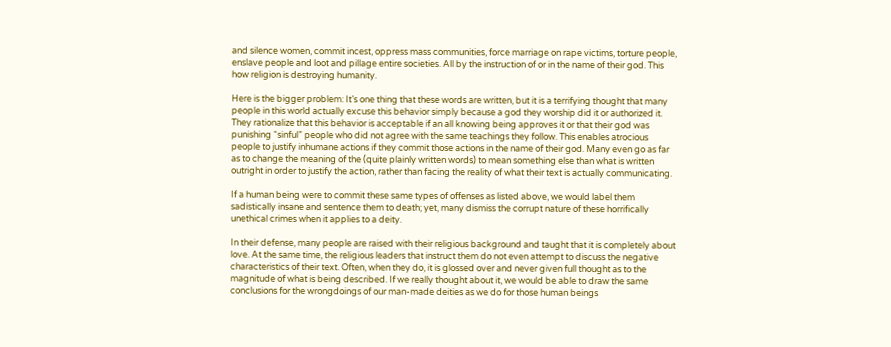and silence women, commit incest, oppress mass communities, force marriage on rape victims, torture people, enslave people and loot and pillage entire societies. All by the instruction of or in the name of their god. This how religion is destroying humanity.

Here is the bigger problem: It’s one thing that these words are written, but it is a terrifying thought that many people in this world actually excuse this behavior simply because a god they worship did it or authorized it. They rationalize that this behavior is acceptable if an all knowing being approves it or that their god was punishing “sinful” people who did not agree with the same teachings they follow. This enables atrocious people to justify inhumane actions if they commit those actions in the name of their god. Many even go as far as to change the meaning of the (quite plainly written words) to mean something else than what is written outright in order to justify the action, rather than facing the reality of what their text is actually communicating.

If a human being were to commit these same types of offenses as listed above, we would label them sadistically insane and sentence them to death; yet, many dismiss the corrupt nature of these horrifically unethical crimes when it applies to a deity.

In their defense, many people are raised with their religious background and taught that it is completely about love. At the same time, the religious leaders that instruct them do not even attempt to discuss the negative characteristics of their text. Often, when they do, it is glossed over and never given full thought as to the magnitude of what is being described. If we really thought about it, we would be able to draw the same conclusions for the wrongdoings of our man-made deities as we do for those human beings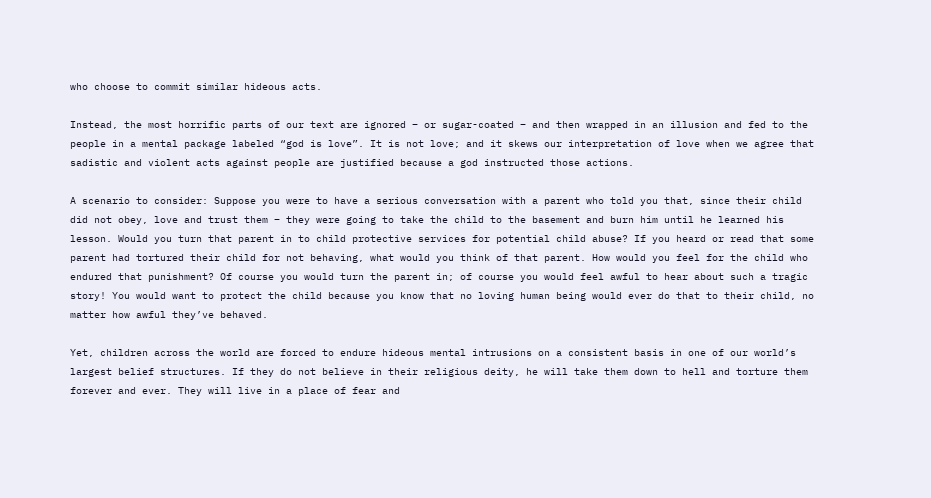who choose to commit similar hideous acts.

Instead, the most horrific parts of our text are ignored – or sugar-coated – and then wrapped in an illusion and fed to the people in a mental package labeled “god is love”. It is not love; and it skews our interpretation of love when we agree that sadistic and violent acts against people are justified because a god instructed those actions.

A scenario to consider: Suppose you were to have a serious conversation with a parent who told you that, since their child did not obey, love and trust them – they were going to take the child to the basement and burn him until he learned his lesson. Would you turn that parent in to child protective services for potential child abuse? If you heard or read that some parent had tortured their child for not behaving, what would you think of that parent. How would you feel for the child who endured that punishment? Of course you would turn the parent in; of course you would feel awful to hear about such a tragic story! You would want to protect the child because you know that no loving human being would ever do that to their child, no matter how awful they’ve behaved.

Yet, children across the world are forced to endure hideous mental intrusions on a consistent basis in one of our world’s largest belief structures. If they do not believe in their religious deity, he will take them down to hell and torture them forever and ever. They will live in a place of fear and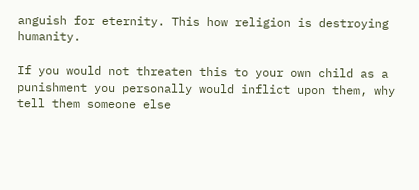anguish for eternity. This how religion is destroying humanity.

If you would not threaten this to your own child as a punishment you personally would inflict upon them, why tell them someone else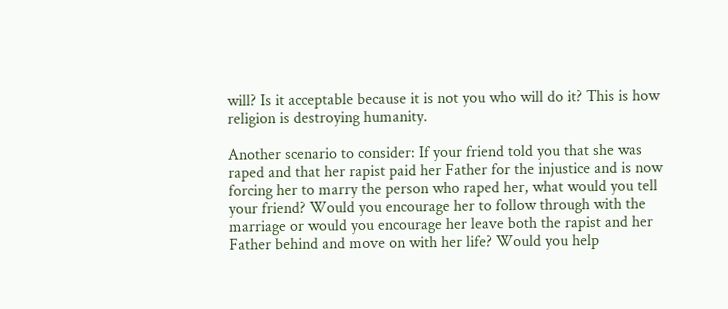will? Is it acceptable because it is not you who will do it? This is how religion is destroying humanity.

Another scenario to consider: If your friend told you that she was raped and that her rapist paid her Father for the injustice and is now forcing her to marry the person who raped her, what would you tell your friend? Would you encourage her to follow through with the marriage or would you encourage her leave both the rapist and her Father behind and move on with her life? Would you help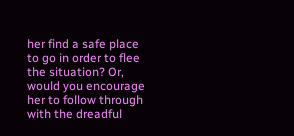her find a safe place to go in order to flee the situation? Or, would you encourage her to follow through with the dreadful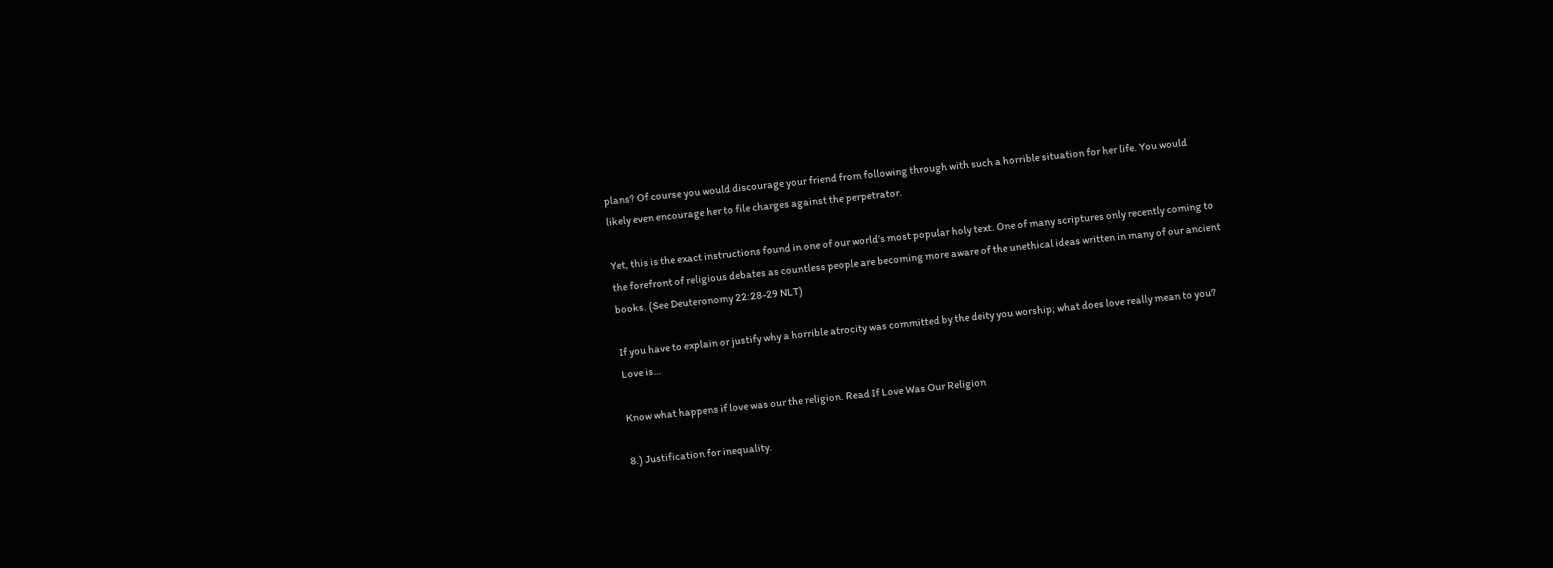plans? Of course you would discourage your friend from following through with such a horrible situation for her life. You would likely even encourage her to file charges against the perpetrator.

Yet, this is the exact instructions found in one of our world’s most popular holy text. One of many scriptures only recently coming to the forefront of religious debates as countless people are becoming more aware of the unethical ideas written in many of our ancient books. (See Deuteronomy 22:28-29 NLT)

If you have to explain or justify why a horrible atrocity was committed by the deity you worship; what does love really mean to you? Love is…

Know what happens if love was our the religion. Read If Love Was Our Religion

8.) Justification for inequality.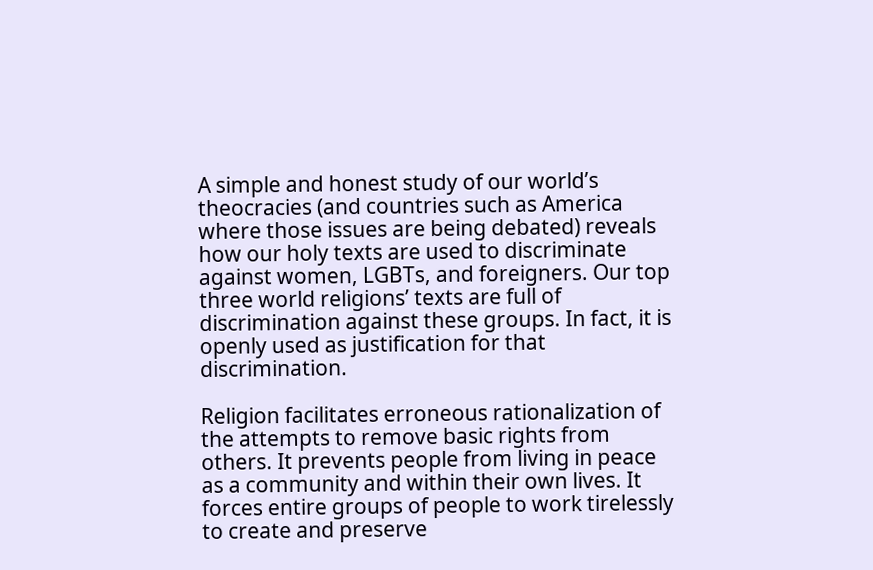A simple and honest study of our world’s theocracies (and countries such as America where those issues are being debated) reveals how our holy texts are used to discriminate against women, LGBTs, and foreigners. Our top three world religions’ texts are full of discrimination against these groups. In fact, it is openly used as justification for that discrimination.

Religion facilitates erroneous rationalization of the attempts to remove basic rights from others. It prevents people from living in peace as a community and within their own lives. It forces entire groups of people to work tirelessly to create and preserve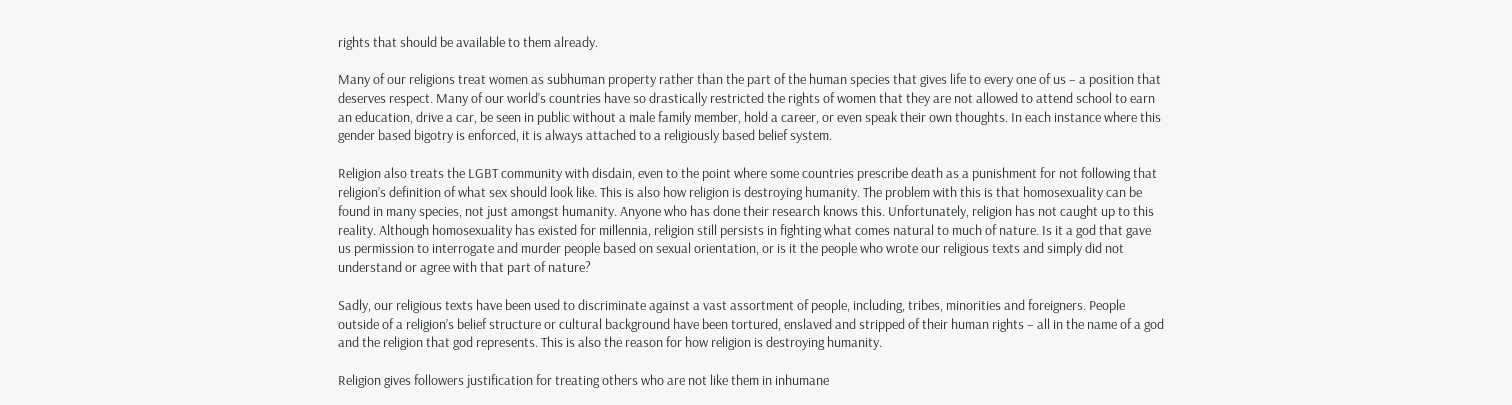rights that should be available to them already.

Many of our religions treat women as subhuman property rather than the part of the human species that gives life to every one of us – a position that deserves respect. Many of our world’s countries have so drastically restricted the rights of women that they are not allowed to attend school to earn an education, drive a car, be seen in public without a male family member, hold a career, or even speak their own thoughts. In each instance where this gender based bigotry is enforced, it is always attached to a religiously based belief system.

Religion also treats the LGBT community with disdain, even to the point where some countries prescribe death as a punishment for not following that religion’s definition of what sex should look like. This is also how religion is destroying humanity. The problem with this is that homosexuality can be found in many species, not just amongst humanity. Anyone who has done their research knows this. Unfortunately, religion has not caught up to this reality. Although homosexuality has existed for millennia, religion still persists in fighting what comes natural to much of nature. Is it a god that gave us permission to interrogate and murder people based on sexual orientation, or is it the people who wrote our religious texts and simply did not understand or agree with that part of nature?

Sadly, our religious texts have been used to discriminate against a vast assortment of people, including, tribes, minorities and foreigners. People outside of a religion’s belief structure or cultural background have been tortured, enslaved and stripped of their human rights – all in the name of a god and the religion that god represents. This is also the reason for how religion is destroying humanity.

Religion gives followers justification for treating others who are not like them in inhumane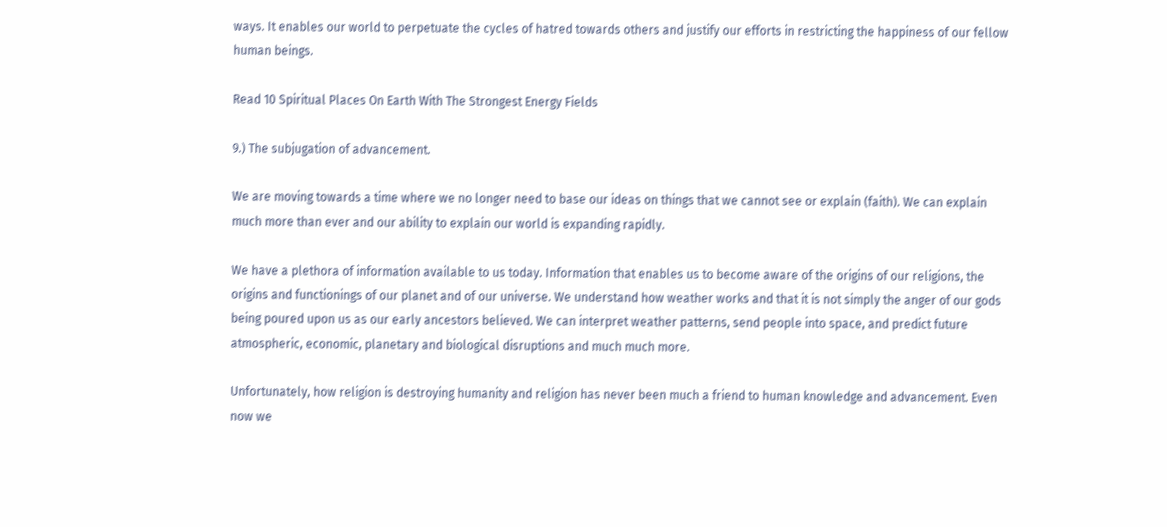ways. It enables our world to perpetuate the cycles of hatred towards others and justify our efforts in restricting the happiness of our fellow human beings.

Read 10 Spiritual Places On Earth With The Strongest Energy Fields

9.) The subjugation of advancement.

We are moving towards a time where we no longer need to base our ideas on things that we cannot see or explain (faith). We can explain much more than ever and our ability to explain our world is expanding rapidly.

We have a plethora of information available to us today. Information that enables us to become aware of the origins of our religions, the origins and functionings of our planet and of our universe. We understand how weather works and that it is not simply the anger of our gods being poured upon us as our early ancestors believed. We can interpret weather patterns, send people into space, and predict future atmospheric, economic, planetary and biological disruptions and much much more.

Unfortunately, how religion is destroying humanity and religion has never been much a friend to human knowledge and advancement. Even now we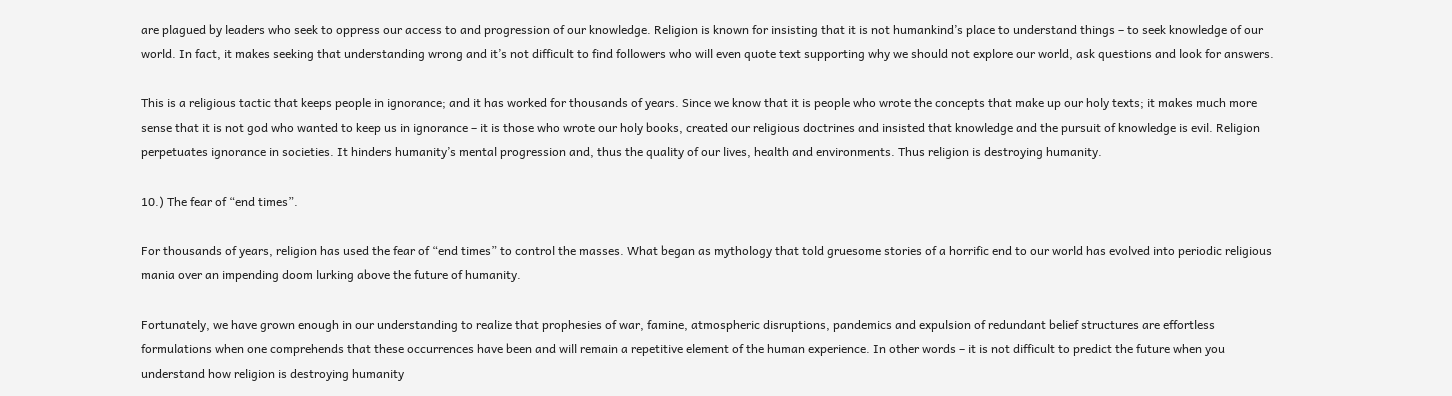are plagued by leaders who seek to oppress our access to and progression of our knowledge. Religion is known for insisting that it is not humankind’s place to understand things – to seek knowledge of our world. In fact, it makes seeking that understanding wrong and it’s not difficult to find followers who will even quote text supporting why we should not explore our world, ask questions and look for answers.

This is a religious tactic that keeps people in ignorance; and it has worked for thousands of years. Since we know that it is people who wrote the concepts that make up our holy texts; it makes much more sense that it is not god who wanted to keep us in ignorance – it is those who wrote our holy books, created our religious doctrines and insisted that knowledge and the pursuit of knowledge is evil. Religion perpetuates ignorance in societies. It hinders humanity’s mental progression and, thus the quality of our lives, health and environments. Thus religion is destroying humanity.

10.) The fear of “end times”.

For thousands of years, religion has used the fear of “end times” to control the masses. What began as mythology that told gruesome stories of a horrific end to our world has evolved into periodic religious mania over an impending doom lurking above the future of humanity.

Fortunately, we have grown enough in our understanding to realize that prophesies of war, famine, atmospheric disruptions, pandemics and expulsion of redundant belief structures are effortless formulations when one comprehends that these occurrences have been and will remain a repetitive element of the human experience. In other words – it is not difficult to predict the future when you understand how religion is destroying humanity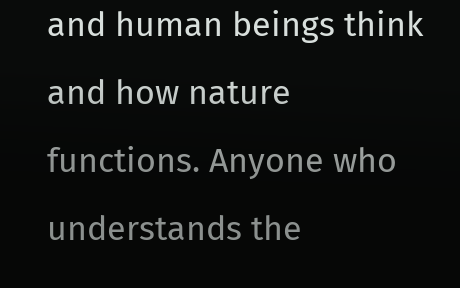and human beings think and how nature functions. Anyone who understands the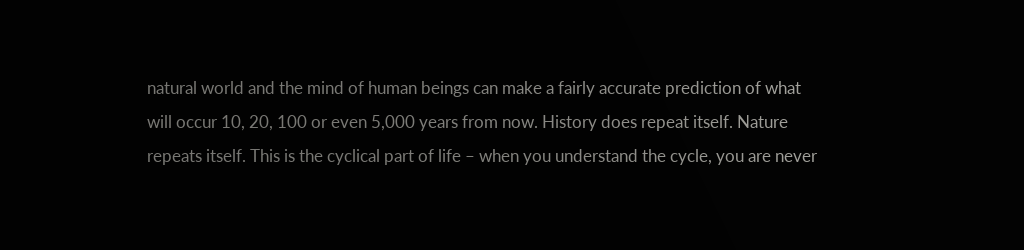natural world and the mind of human beings can make a fairly accurate prediction of what will occur 10, 20, 100 or even 5,000 years from now. History does repeat itself. Nature repeats itself. This is the cyclical part of life – when you understand the cycle, you are never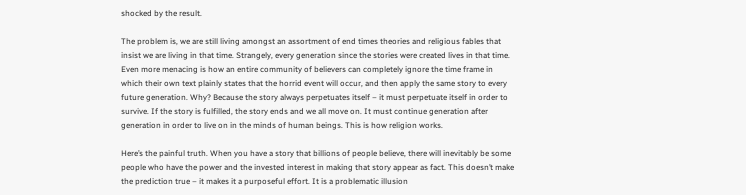shocked by the result.

The problem is, we are still living amongst an assortment of end times theories and religious fables that insist we are living in that time. Strangely, every generation since the stories were created lives in that time. Even more menacing is how an entire community of believers can completely ignore the time frame in which their own text plainly states that the horrid event will occur, and then apply the same story to every future generation. Why? Because the story always perpetuates itself – it must perpetuate itself in order to survive. If the story is fulfilled, the story ends and we all move on. It must continue generation after generation in order to live on in the minds of human beings. This is how religion works.

Here’s the painful truth. When you have a story that billions of people believe, there will inevitably be some people who have the power and the invested interest in making that story appear as fact. This doesn’t make the prediction true – it makes it a purposeful effort. It is a problematic illusion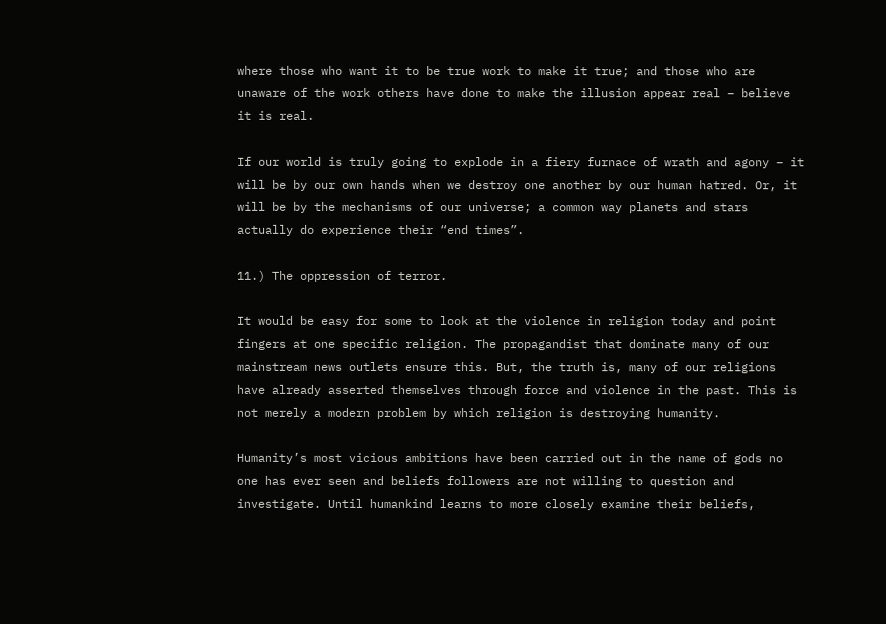where those who want it to be true work to make it true; and those who are unaware of the work others have done to make the illusion appear real – believe it is real.

If our world is truly going to explode in a fiery furnace of wrath and agony – it will be by our own hands when we destroy one another by our human hatred. Or, it will be by the mechanisms of our universe; a common way planets and stars actually do experience their “end times”.

11.) The oppression of terror.

It would be easy for some to look at the violence in religion today and point fingers at one specific religion. The propagandist that dominate many of our mainstream news outlets ensure this. But, the truth is, many of our religions have already asserted themselves through force and violence in the past. This is not merely a modern problem by which religion is destroying humanity.

Humanity’s most vicious ambitions have been carried out in the name of gods no one has ever seen and beliefs followers are not willing to question and investigate. Until humankind learns to more closely examine their beliefs,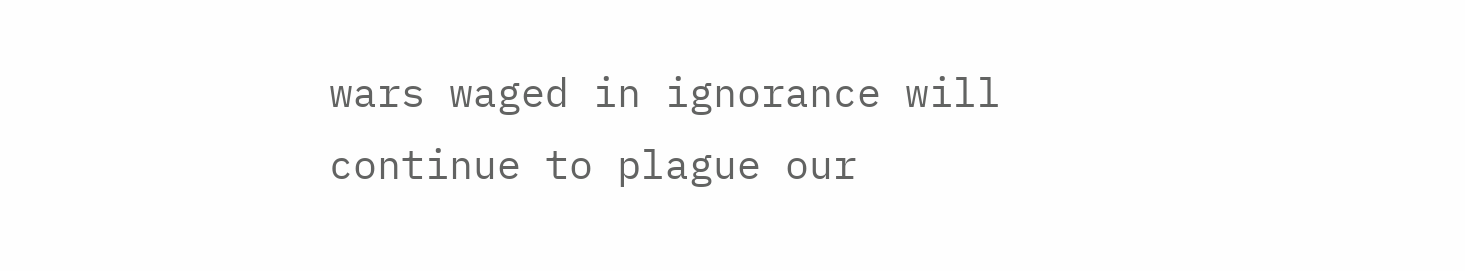wars waged in ignorance will continue to plague our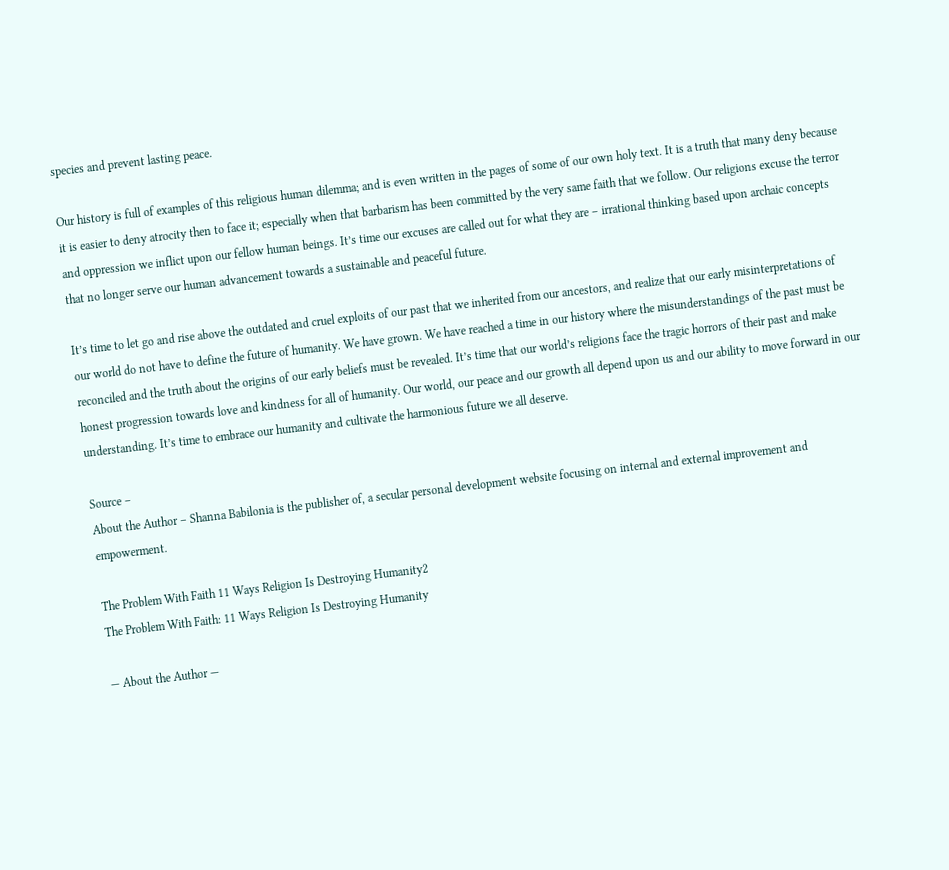species and prevent lasting peace.

Our history is full of examples of this religious human dilemma; and is even written in the pages of some of our own holy text. It is a truth that many deny because it is easier to deny atrocity then to face it; especially when that barbarism has been committed by the very same faith that we follow. Our religions excuse the terror and oppression we inflict upon our fellow human beings. It’s time our excuses are called out for what they are – irrational thinking based upon archaic concepts that no longer serve our human advancement towards a sustainable and peaceful future.

It’s time to let go and rise above the outdated and cruel exploits of our past that we inherited from our ancestors, and realize that our early misinterpretations of our world do not have to define the future of humanity. We have grown. We have reached a time in our history where the misunderstandings of the past must be reconciled and the truth about the origins of our early beliefs must be revealed. It’s time that our world’s religions face the tragic horrors of their past and make honest progression towards love and kindness for all of humanity. Our world, our peace and our growth all depend upon us and our ability to move forward in our understanding. It’s time to embrace our humanity and cultivate the harmonious future we all deserve.

Source –
About the Author – Shanna Babilonia is the publisher of, a secular personal development website focusing on internal and external improvement and empowerment.

The Problem With Faith 11 Ways Religion Is Destroying Humanity2
The Problem With Faith: 11 Ways Religion Is Destroying Humanity

— About the Author —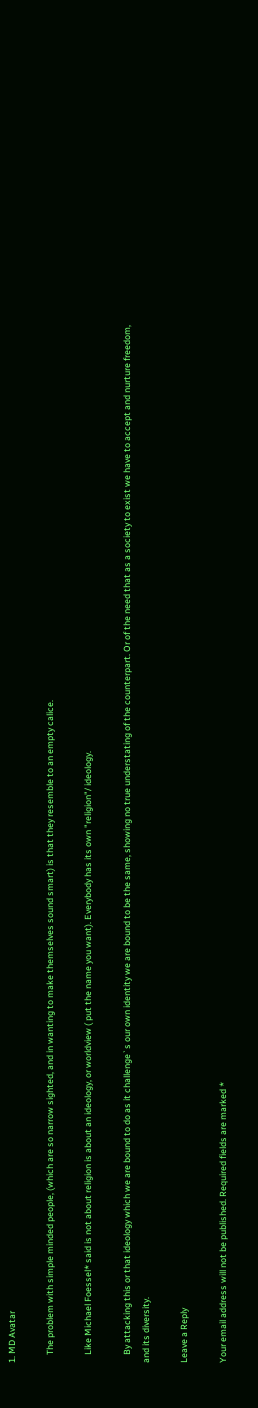1. MD Avatar

    The problem with simple minded people, (which are so narrow sighted, and in wanting to make themselves sound smart) is that they resemble to an empty calice.

    Like Michael Foessel* said is not about religion is about an ideology, or worldview ( put the name you want). Everybody has its own "religion"/ ideology.

    By attacking this or that ideology which we are bound to do as it challenge`s our own identity we are bound to be the same, showing no true understating of the counterpart. Or of the need that as a society to exist we have to accept and nurture freedom, and its diversity.

Leave a Reply

Your email address will not be published. Required fields are marked *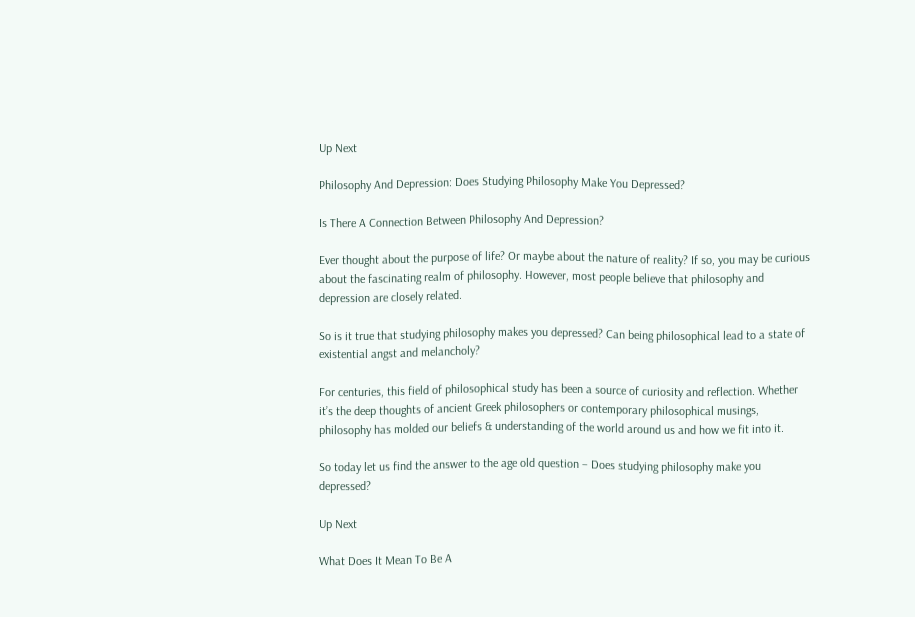Up Next

Philosophy And Depression: Does Studying Philosophy Make You Depressed?

Is There A Connection Between Philosophy And Depression?

Ever thought about the purpose of life? Or maybe about the nature of reality? If so, you may be curious about the fascinating realm of philosophy. However, most people believe that philosophy and depression are closely related.

So is it true that studying philosophy makes you depressed? Can being philosophical lead to a state of existential angst and melancholy?

For centuries, this field of philosophical study has been a source of curiosity and reflection. Whether it’s the deep thoughts of ancient Greek philosophers or contemporary philosophical musings, philosophy has molded our beliefs & understanding of the world around us and how we fit into it.

So today let us find the answer to the age old question – Does studying philosophy make you depressed?

Up Next

What Does It Mean To Be A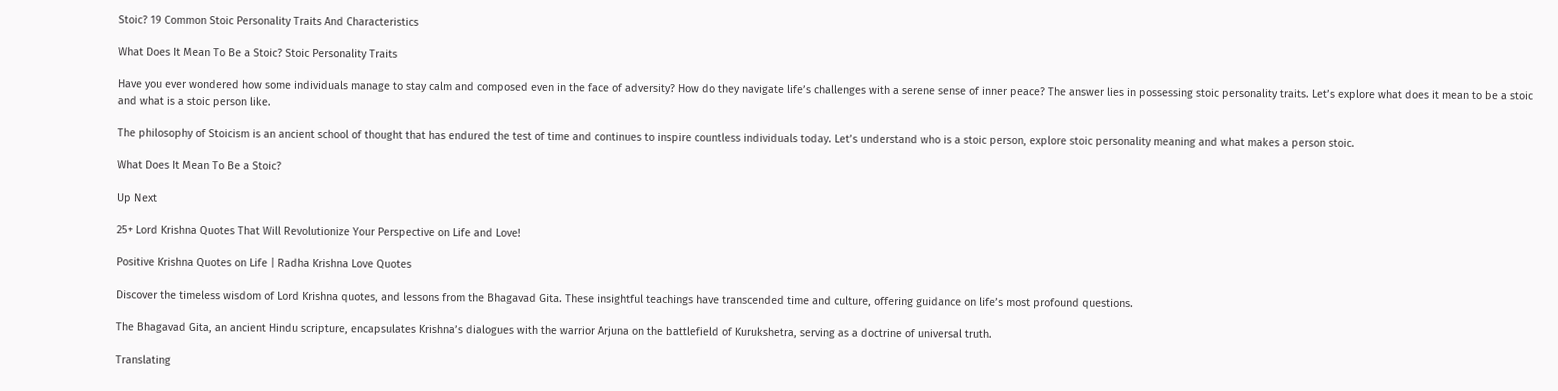Stoic? 19 Common Stoic Personality Traits And Characteristics

What Does It Mean To Be a Stoic? Stoic Personality Traits

Have you ever wondered how some individuals manage to stay calm and composed even in the face of adversity? How do they navigate life’s challenges with a serene sense of inner peace? The answer lies in possessing stoic personality traits. Let’s explore what does it mean to be a stoic and what is a stoic person like.

The philosophy of Stoicism is an ancient school of thought that has endured the test of time and continues to inspire countless individuals today. Let’s understand who is a stoic person, explore stoic personality meaning and what makes a person stoic.

What Does It Mean To Be a Stoic?

Up Next

25+ Lord Krishna Quotes That Will Revolutionize Your Perspective on Life and Love!

Positive Krishna Quotes on Life | Radha Krishna Love Quotes

Discover the timeless wisdom of Lord Krishna quotes, and lessons from the Bhagavad Gita. These insightful teachings have transcended time and culture, offering guidance on life’s most profound questions.

The Bhagavad Gita, an ancient Hindu scripture, encapsulates Krishna’s dialogues with the warrior Arjuna on the battlefield of Kurukshetra, serving as a doctrine of universal truth.

Translating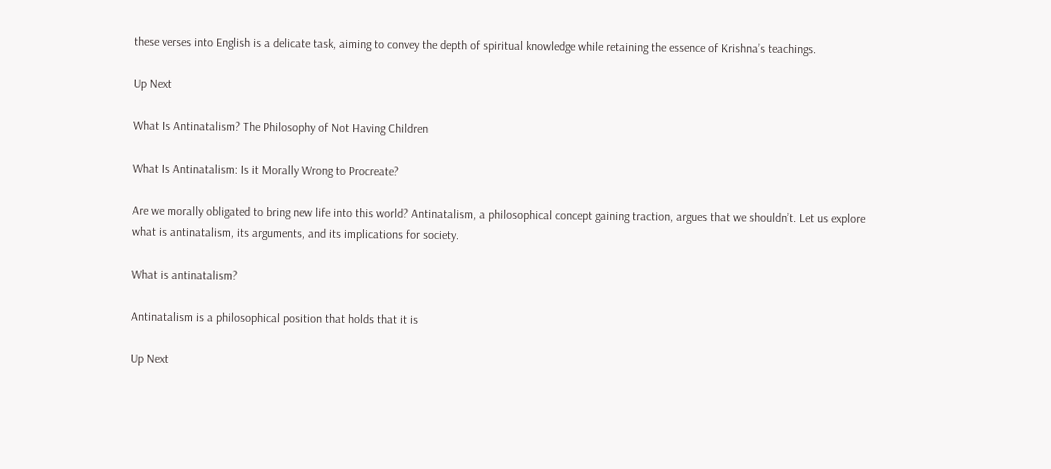these verses into English is a delicate task, aiming to convey the depth of spiritual knowledge while retaining the essence of Krishna’s teachings.

Up Next

What Is Antinatalism? The Philosophy of Not Having Children

What Is Antinatalism: Is it Morally Wrong to Procreate?

Are we morally obligated to bring new life into this world? Antinatalism, a philosophical concept gaining traction, argues that we shouldn’t. Let us explore what is antinatalism, its arguments, and its implications for society.

What is antinatalism?

Antinatalism is a philosophical position that holds that it is

Up Next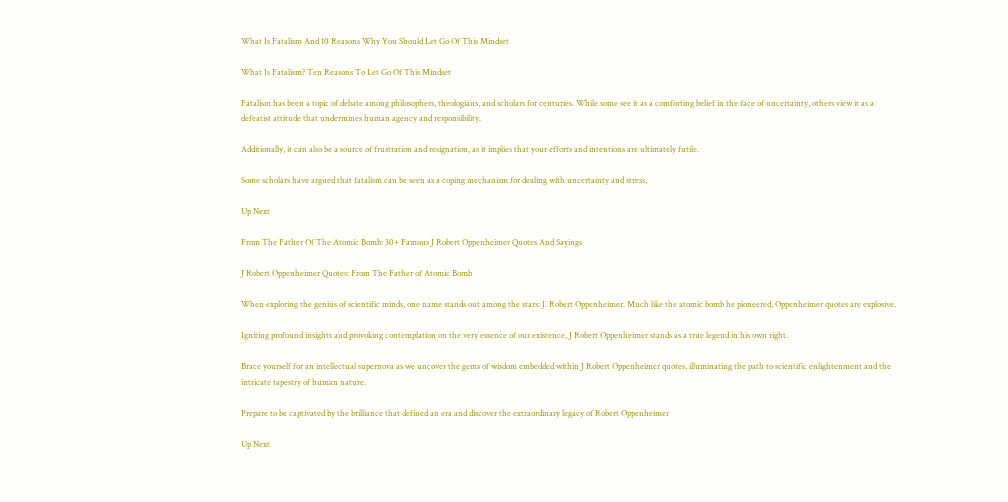What Is Fatalism And 10 Reasons Why You Should Let Go Of This Mindset

What Is Fatalism? Ten Reasons To Let Go Of This Mindset

Fatalism has been a topic of debate among philosophers, theologians, and scholars for centuries. While some see it as a comforting belief in the face of uncertainty, others view it as a defeatist attitude that undermines human agency and responsibility.

Additionally, it can also be a source of frustration and resignation, as it implies that your efforts and intentions are ultimately futile.

Some scholars have argued that fatalism can be seen as a coping mechanism for dealing with uncertainty and stress,

Up Next

From The Father Of The Atomic Bomb: 30+ Famous J Robert Oppenheimer Quotes And Sayings

J Robert Oppenheimer Quotes: From The Father of Atomic Bomb

When exploring the genius of scientific minds, one name stands out among the stars: J. Robert Oppenheimer. Much like the atomic bomb he pioneered, Oppenheimer quotes are explosive.

Igniting profound insights and provoking contemplation on the very essence of our existence, J Robert Oppenheimer stands as a true legend in his own right.

Brace yourself for an intellectual supernova as we uncover the gems of wisdom embedded within J Robert Oppenheimer quotes, illuminating the path to scientific enlightenment and the intricate tapestry of human nature.

Prepare to be captivated by the brilliance that defined an era and discover the extraordinary legacy of Robert Oppenheimer

Up Next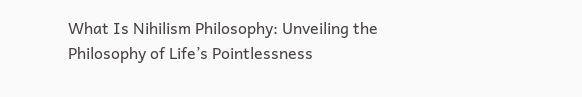What Is Nihilism Philosophy: Unveiling the Philosophy of Life’s Pointlessness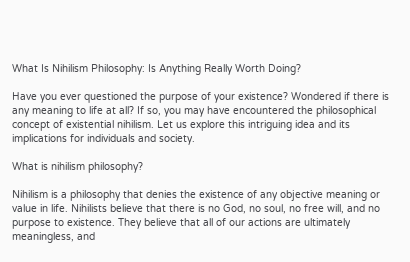What Is Nihilism Philosophy: Is Anything Really Worth Doing?

Have you ever questioned the purpose of your existence? Wondered if there is any meaning to life at all? If so, you may have encountered the philosophical concept of existential nihilism. Let us explore this intriguing idea and its implications for individuals and society.

What is nihilism philosophy?

Nihilism is a philosophy that denies the existence of any objective meaning or value in life. Nihilists believe that there is no God, no soul, no free will, and no purpose to existence. They believe that all of our actions are ultimately meaningless, and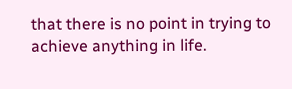that there is no point in trying to achieve anything in life.